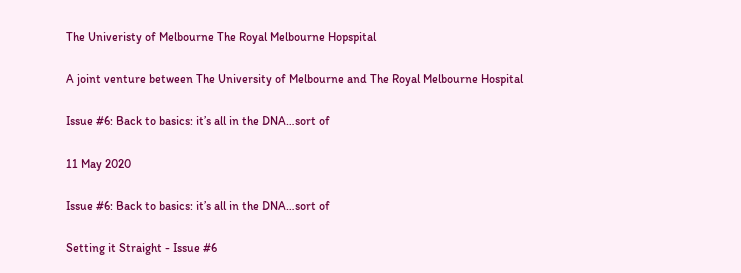The Univeristy of Melbourne The Royal Melbourne Hopspital

A joint venture between The University of Melbourne and The Royal Melbourne Hospital

Issue #6: Back to basics: it’s all in the DNA…sort of

11 May 2020

Issue #6: Back to basics: it’s all in the DNA…sort of

Setting it Straight - Issue #6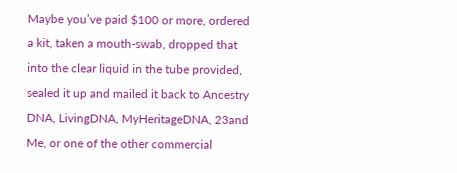Maybe you’ve paid $100 or more, ordered a kit, taken a mouth-swab, dropped that into the clear liquid in the tube provided, sealed it up and mailed it back to Ancestry DNA, LivingDNA, MyHeritageDNA, 23and Me, or one of the other commercial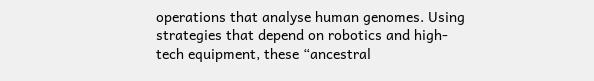operations that analyse human genomes. Using strategies that depend on robotics and high-tech equipment, these “ancestral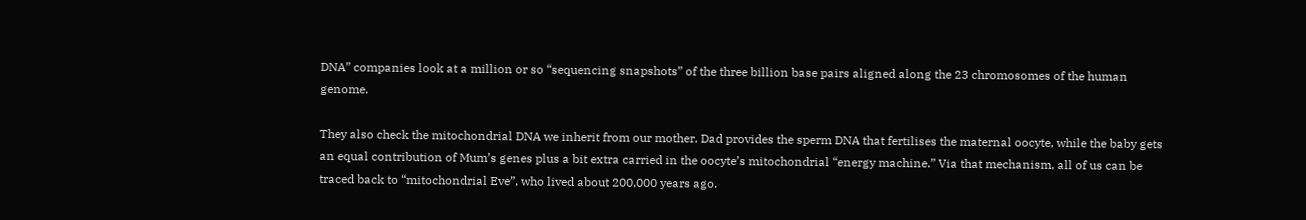DNA” companies look at a million or so “sequencing snapshots” of the three billion base pairs aligned along the 23 chromosomes of the human genome.

They also check the mitochondrial DNA we inherit from our mother. Dad provides the sperm DNA that fertilises the maternal oocyte, while the baby gets an equal contribution of Mum’s genes plus a bit extra carried in the oocyte’s mitochondrial “energy machine.” Via that mechanism, all of us can be traced back to “mitochondrial Eve”, who lived about 200,000 years ago.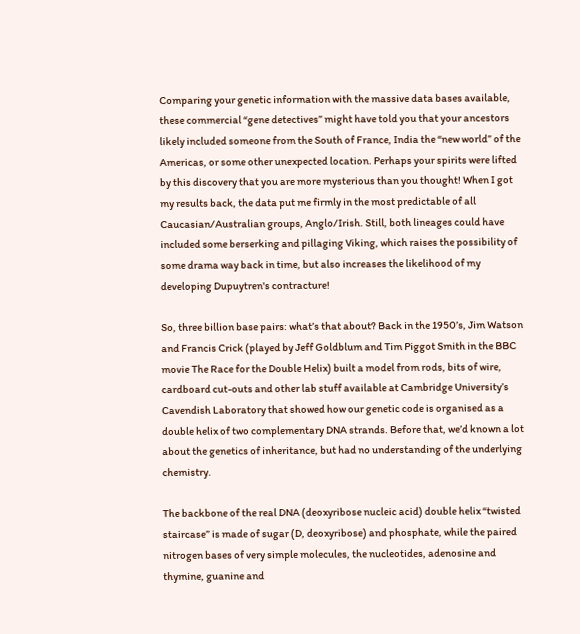Comparing your genetic information with the massive data bases available, these commercial “gene detectives” might have told you that your ancestors likely included someone from the South of France, India the “new world” of the Americas, or some other unexpected location. Perhaps your spirits were lifted by this discovery that you are more mysterious than you thought! When I got my results back, the data put me firmly in the most predictable of all Caucasian/Australian groups, Anglo/Irish. Still, both lineages could have included some berserking and pillaging Viking, which raises the possibility of some drama way back in time, but also increases the likelihood of my developing Dupuytren's contracture!

So, three billion base pairs: what’s that about? Back in the 1950’s, Jim Watson and Francis Crick (played by Jeff Goldblum and Tim Piggot Smith in the BBC movie The Race for the Double Helix) built a model from rods, bits of wire, cardboard cut-outs and other lab stuff available at Cambridge University’s Cavendish Laboratory that showed how our genetic code is organised as a double helix of two complementary DNA strands. Before that, we’d known a lot about the genetics of inheritance, but had no understanding of the underlying chemistry.

The backbone of the real DNA (deoxyribose nucleic acid) double helix “twisted staircase” is made of sugar (D, deoxyribose) and phosphate, while the paired nitrogen bases of very simple molecules, the nucleotides, adenosine and thymine, guanine and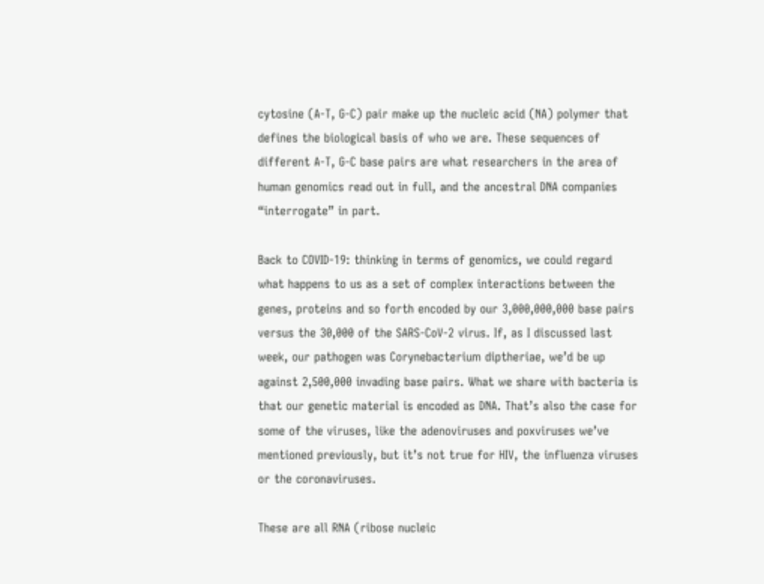cytosine (A-T, G-C) pair make up the nucleic acid (NA) polymer that defines the biological basis of who we are. These sequences of different A-T, G-C base pairs are what researchers in the area of human genomics read out in full, and the ancestral DNA companies “interrogate” in part.

Back to COVID-19: thinking in terms of genomics, we could regard what happens to us as a set of complex interactions between the genes, proteins and so forth encoded by our 3,000,000,000 base pairs versus the 30,000 of the SARS-CoV-2 virus. If, as I discussed last week, our pathogen was Corynebacterium diptheriae, we’d be up against 2,500,000 invading base pairs. What we share with bacteria is that our genetic material is encoded as DNA. That’s also the case for some of the viruses, like the adenoviruses and poxviruses we’ve mentioned previously, but it’s not true for HIV, the influenza viruses or the coronaviruses.

These are all RNA (ribose nucleic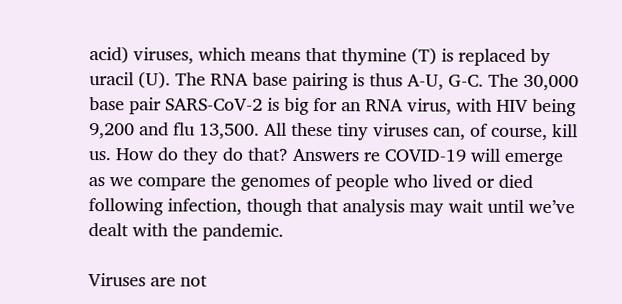acid) viruses, which means that thymine (T) is replaced by uracil (U). The RNA base pairing is thus A-U, G-C. The 30,000 base pair SARS-CoV-2 is big for an RNA virus, with HIV being 9,200 and flu 13,500. All these tiny viruses can, of course, kill us. How do they do that? Answers re COVID-19 will emerge as we compare the genomes of people who lived or died following infection, though that analysis may wait until we’ve dealt with the pandemic.

Viruses are not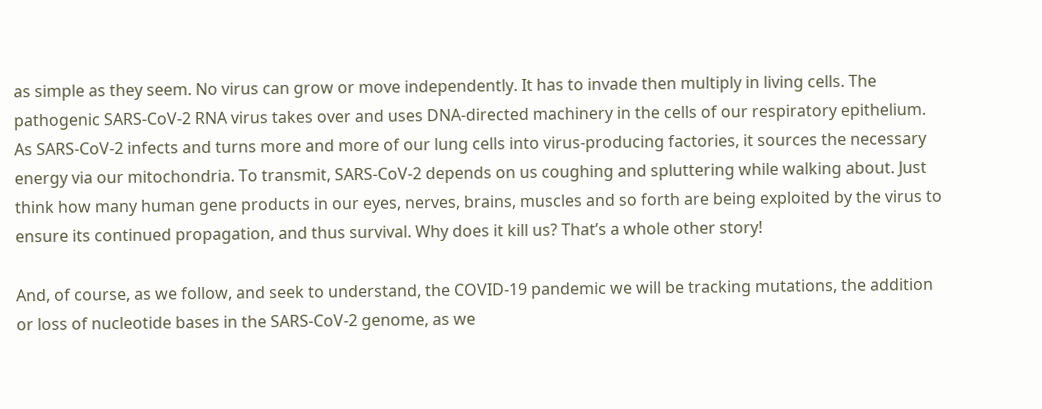as simple as they seem. No virus can grow or move independently. It has to invade then multiply in living cells. The pathogenic SARS-CoV-2 RNA virus takes over and uses DNA-directed machinery in the cells of our respiratory epithelium. As SARS-CoV-2 infects and turns more and more of our lung cells into virus-producing factories, it sources the necessary energy via our mitochondria. To transmit, SARS-CoV-2 depends on us coughing and spluttering while walking about. Just think how many human gene products in our eyes, nerves, brains, muscles and so forth are being exploited by the virus to ensure its continued propagation, and thus survival. Why does it kill us? That’s a whole other story!

And, of course, as we follow, and seek to understand, the COVID-19 pandemic we will be tracking mutations, the addition or loss of nucleotide bases in the SARS-CoV-2 genome, as we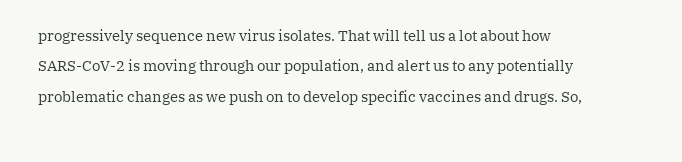progressively sequence new virus isolates. That will tell us a lot about how SARS-CoV-2 is moving through our population, and alert us to any potentially problematic changes as we push on to develop specific vaccines and drugs. So,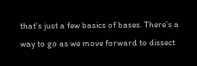that’s just a few basics of bases. There’s a way to go as we move forward to dissect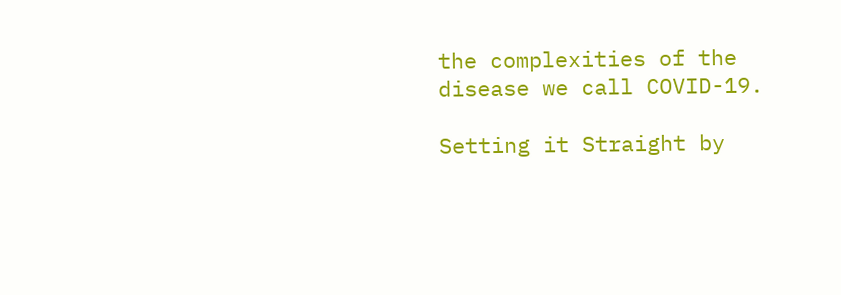the complexities of the disease we call COVID-19.

Setting it Straight by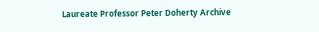Laureate Professor Peter Doherty Archive